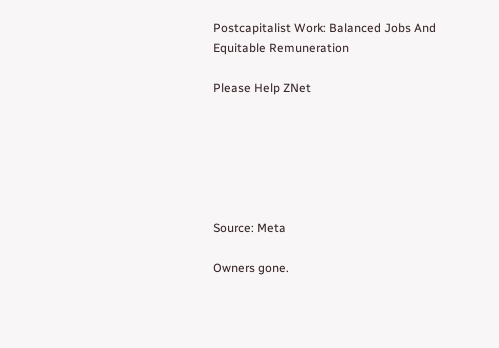Postcapitalist Work: Balanced Jobs And Equitable Remuneration

Please Help ZNet






Source: Meta

Owners gone.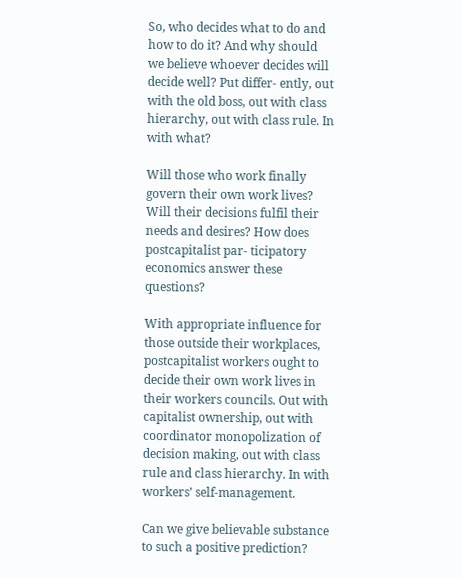So, who decides what to do and how to do it? And why should we believe whoever decides will decide well? Put differ- ently, out with the old boss, out with class hierarchy, out with class rule. In with what?

Will those who work finally govern their own work lives? Will their decisions fulfil their needs and desires? How does postcapitalist par- ticipatory economics answer these questions?

With appropriate influence for those outside their workplaces, postcapitalist workers ought to decide their own work lives in their workers councils. Out with capitalist ownership, out with coordinator monopolization of decision making, out with class rule and class hierarchy. In with workers’ self-management.

Can we give believable substance to such a positive prediction?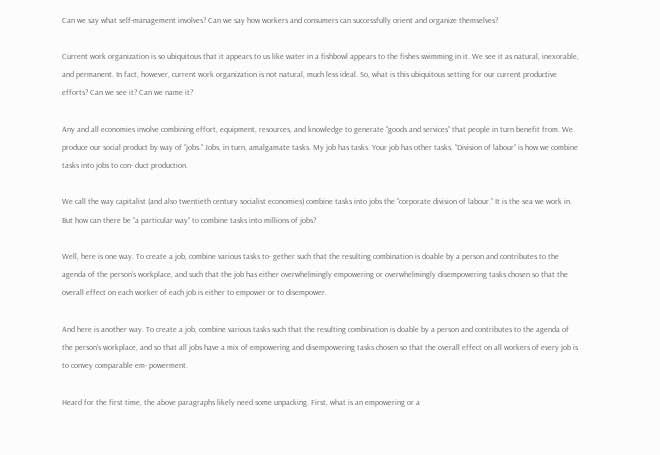Can we say what self-management involves? Can we say how workers and consumers can successfully orient and organize themselves?

Current work organization is so ubiquitous that it appears to us like water in a fishbowl appears to the fishes swimming in it. We see it as natural, inexorable, and permanent. In fact, however, current work organization is not natural, much less ideal. So, what is this ubiquitous setting for our current productive efforts? Can we see it? Can we name it?

Any and all economies involve combining effort, equipment, resources, and knowledge to generate “goods and services” that people in turn benefit from. We produce our social product by way of “jobs.” Jobs, in turn, amalgamate tasks. My job has tasks. Your job has other tasks. “Division of labour” is how we combine tasks into jobs to con- duct production.

We call the way capitalist (and also twentieth century socialist economies) combine tasks into jobs the “corporate division of labour.” It is the sea we work in. But how can there be “a particular way” to combine tasks into millions of jobs?

Well, here is one way. To create a job, combine various tasks to- gether such that the resulting combination is doable by a person and contributes to the agenda of the person’s workplace, and such that the job has either overwhelmingly empowering or overwhelmingly disempowering tasks chosen so that the overall effect on each worker of each job is either to empower or to disempower.

And here is another way. To create a job, combine various tasks such that the resulting combination is doable by a person and contributes to the agenda of the person’s workplace, and so that all jobs have a mix of empowering and disempowering tasks chosen so that the overall effect on all workers of every job is to convey comparable em- powerment.

Heard for the first time, the above paragraphs likely need some unpacking. First, what is an empowering or a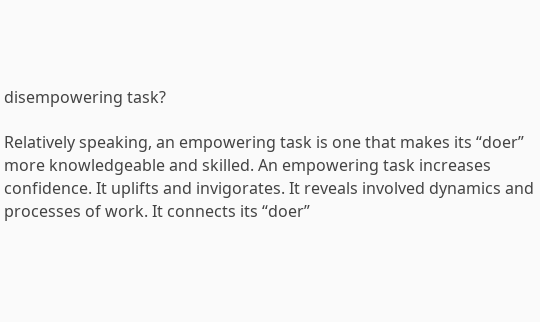disempowering task?

Relatively speaking, an empowering task is one that makes its “doer” more knowledgeable and skilled. An empowering task increases confidence. It uplifts and invigorates. It reveals involved dynamics and processes of work. It connects its “doer”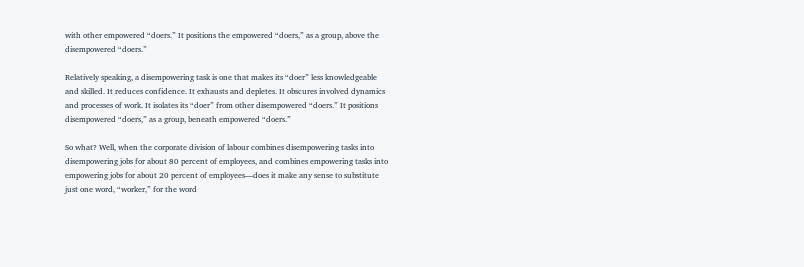with other empowered “doers.” It positions the empowered “doers,” as a group, above the disempowered “doers.”

Relatively speaking, a disempowering task is one that makes its “doer” less knowledgeable and skilled. It reduces confidence. It exhausts and depletes. It obscures involved dynamics and processes of work. It isolates its “doer” from other disempowered “doers.” It positions disempowered “doers,” as a group, beneath empowered “doers.”

So what? Well, when the corporate division of labour combines disempowering tasks into disempowering jobs for about 80 percent of employees, and combines empowering tasks into empowering jobs for about 20 percent of employees—does it make any sense to substitute just one word, “worker,” for the word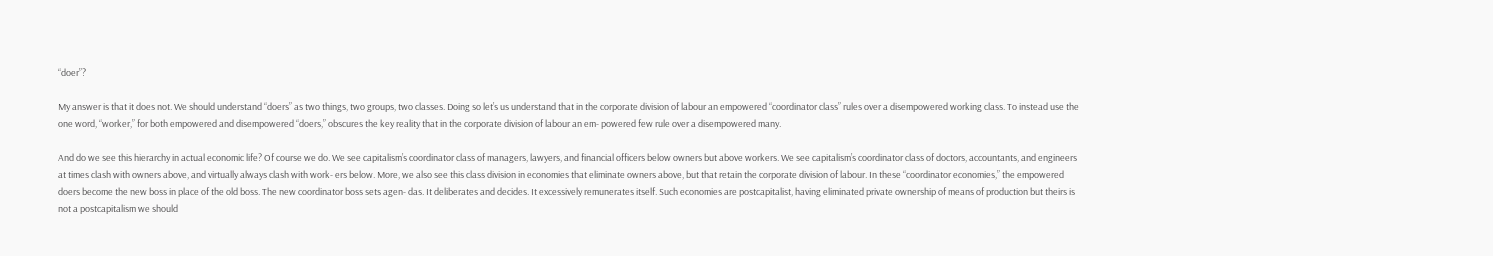“doer”?

My answer is that it does not. We should understand “doers” as two things, two groups, two classes. Doing so let’s us understand that in the corporate division of labour an empowered “coordinator class” rules over a disempowered working class. To instead use the one word, “worker,” for both empowered and disempowered “doers,” obscures the key reality that in the corporate division of labour an em- powered few rule over a disempowered many.

And do we see this hierarchy in actual economic life? Of course we do. We see capitalism’s coordinator class of managers, lawyers, and financial officers below owners but above workers. We see capitalism’s coordinator class of doctors, accountants, and engineers at times clash with owners above, and virtually always clash with work- ers below. More, we also see this class division in economies that eliminate owners above, but that retain the corporate division of labour. In these “coordinator economies,” the empowered doers become the new boss in place of the old boss. The new coordinator boss sets agen- das. It deliberates and decides. It excessively remunerates itself. Such economies are postcapitalist, having eliminated private ownership of means of production but theirs is not a postcapitalism we should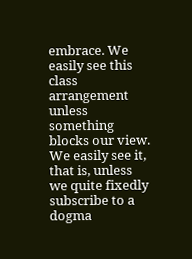embrace. We easily see this class arrangement unless something blocks our view. We easily see it, that is, unless we quite fixedly subscribe to a dogma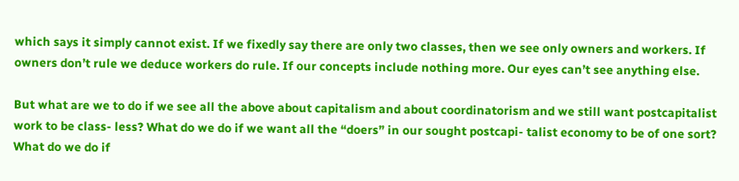which says it simply cannot exist. If we fixedly say there are only two classes, then we see only owners and workers. If owners don’t rule we deduce workers do rule. If our concepts include nothing more. Our eyes can’t see anything else.

But what are we to do if we see all the above about capitalism and about coordinatorism and we still want postcapitalist work to be class- less? What do we do if we want all the “doers” in our sought postcapi- talist economy to be of one sort? What do we do if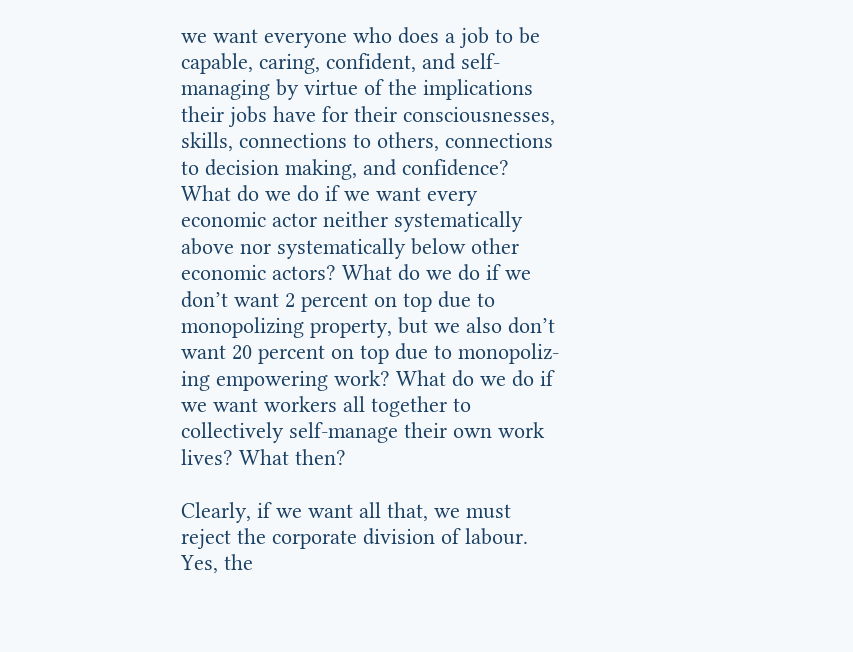we want everyone who does a job to be capable, caring, confident, and self-managing by virtue of the implications their jobs have for their consciousnesses, skills, connections to others, connections to decision making, and confidence? What do we do if we want every economic actor neither systematically above nor systematically below other economic actors? What do we do if we don’t want 2 percent on top due to monopolizing property, but we also don’t want 20 percent on top due to monopoliz- ing empowering work? What do we do if we want workers all together to collectively self-manage their own work lives? What then?

Clearly, if we want all that, we must reject the corporate division of labour. Yes, the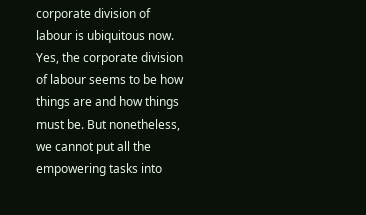corporate division of labour is ubiquitous now. Yes, the corporate division of labour seems to be how things are and how things must be. But nonetheless, we cannot put all the empowering tasks into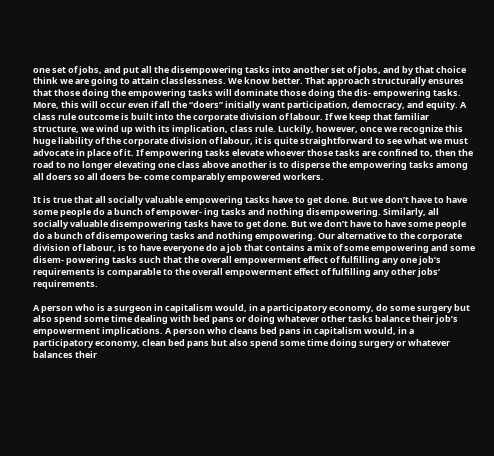one set of jobs, and put all the disempowering tasks into another set of jobs, and by that choice think we are going to attain classlessness. We know better. That approach structurally ensures that those doing the empowering tasks will dominate those doing the dis- empowering tasks. More, this will occur even if all the “doers” initially want participation, democracy, and equity. A class rule outcome is built into the corporate division of labour. If we keep that familiar structure, we wind up with its implication, class rule. Luckily, however, once we recognize this huge liability of the corporate division of labour, it is quite straightforward to see what we must advocate in place of it. If empowering tasks elevate whoever those tasks are confined to, then the road to no longer elevating one class above another is to disperse the empowering tasks among all doers so all doers be- come comparably empowered workers.

It is true that all socially valuable empowering tasks have to get done. But we don’t have to have some people do a bunch of empower- ing tasks and nothing disempowering. Similarly, all socially valuable disempowering tasks have to get done. But we don’t have to have some people do a bunch of disempowering tasks and nothing empowering. Our alternative to the corporate division of labour, is to have everyone do a job that contains a mix of some empowering and some disem- powering tasks such that the overall empowerment effect of fulfilling any one job’s requirements is comparable to the overall empowerment effect of fulfilling any other jobs’ requirements.

A person who is a surgeon in capitalism would, in a participatory economy, do some surgery but also spend some time dealing with bed pans or doing whatever other tasks balance their job’s empowerment implications. A person who cleans bed pans in capitalism would, in a participatory economy, clean bed pans but also spend some time doing surgery or whatever balances their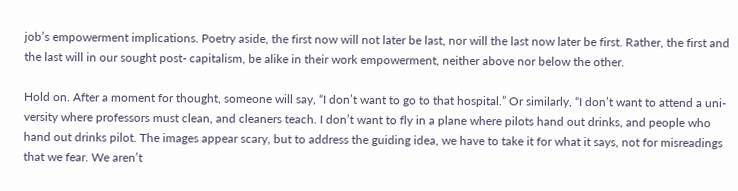job’s empowerment implications. Poetry aside, the first now will not later be last, nor will the last now later be first. Rather, the first and the last will in our sought post- capitalism, be alike in their work empowerment, neither above nor below the other.

Hold on. After a moment for thought, someone will say, “I don’t want to go to that hospital.” Or similarly, “I don’t want to attend a uni- versity where professors must clean, and cleaners teach. I don’t want to fly in a plane where pilots hand out drinks, and people who hand out drinks pilot. The images appear scary, but to address the guiding idea, we have to take it for what it says, not for misreadings that we fear. We aren’t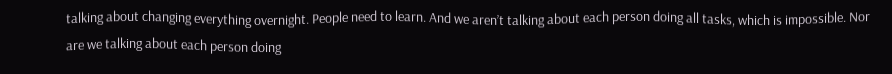talking about changing everything overnight. People need to learn. And we aren’t talking about each person doing all tasks, which is impossible. Nor are we talking about each person doing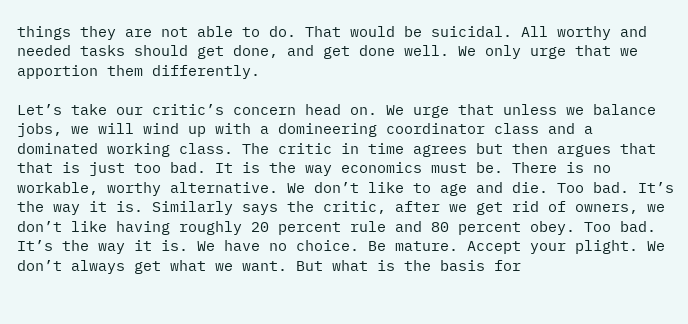things they are not able to do. That would be suicidal. All worthy and needed tasks should get done, and get done well. We only urge that we apportion them differently.

Let’s take our critic’s concern head on. We urge that unless we balance jobs, we will wind up with a domineering coordinator class and a dominated working class. The critic in time agrees but then argues that that is just too bad. It is the way economics must be. There is no workable, worthy alternative. We don’t like to age and die. Too bad. It’s the way it is. Similarly says the critic, after we get rid of owners, we don’t like having roughly 20 percent rule and 80 percent obey. Too bad. It’s the way it is. We have no choice. Be mature. Accept your plight. We don’t always get what we want. But what is the basis for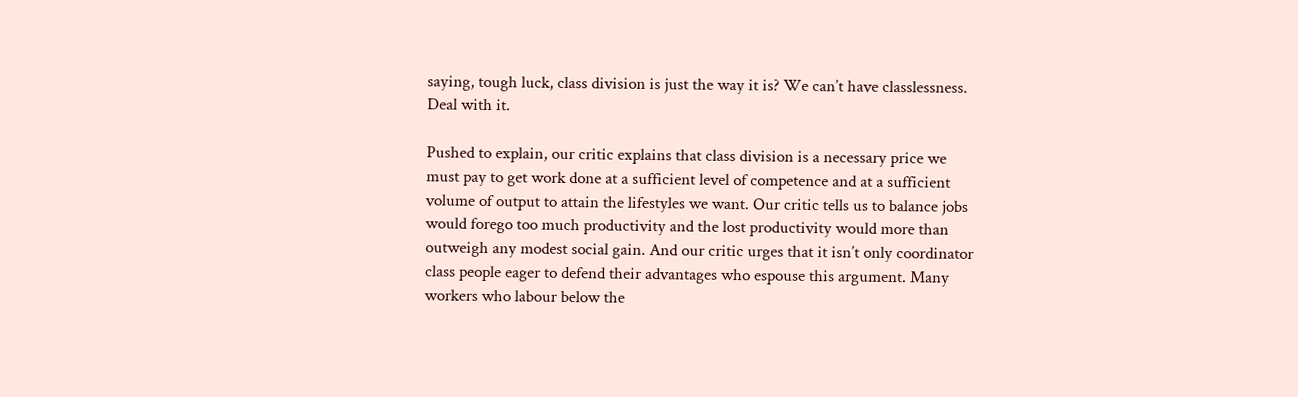saying, tough luck, class division is just the way it is? We can’t have classlessness. Deal with it.

Pushed to explain, our critic explains that class division is a necessary price we must pay to get work done at a sufficient level of competence and at a sufficient volume of output to attain the lifestyles we want. Our critic tells us to balance jobs would forego too much productivity and the lost productivity would more than outweigh any modest social gain. And our critic urges that it isn’t only coordinator class people eager to defend their advantages who espouse this argument. Many workers who labour below the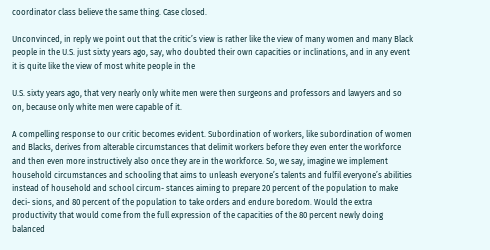coordinator class believe the same thing. Case closed.

Unconvinced, in reply we point out that the critic’s view is rather like the view of many women and many Black people in the U.S. just sixty years ago, say, who doubted their own capacities or inclinations, and in any event it is quite like the view of most white people in the

U.S. sixty years ago, that very nearly only white men were then surgeons and professors and lawyers and so on, because only white men were capable of it.

A compelling response to our critic becomes evident. Subordination of workers, like subordination of women and Blacks, derives from alterable circumstances that delimit workers before they even enter the workforce and then even more instructively also once they are in the workforce. So, we say, imagine we implement household circumstances and schooling that aims to unleash everyone’s talents and fulfil everyone’s abilities instead of household and school circum- stances aiming to prepare 20 percent of the population to make deci- sions, and 80 percent of the population to take orders and endure boredom. Would the extra productivity that would come from the full expression of the capacities of the 80 percent newly doing balanced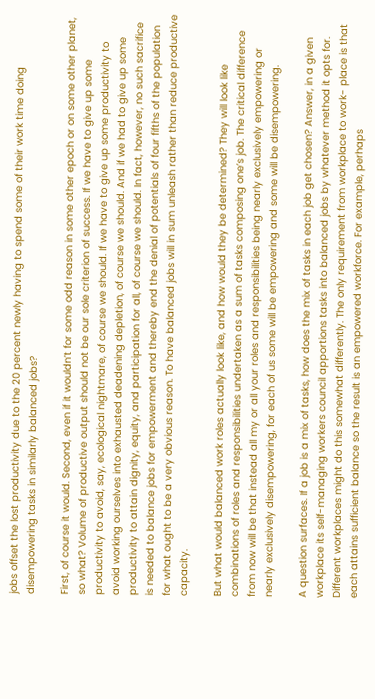jobs offset the lost productivity due to the 20 percent newly having to spend some of their work time doing disempowering tasks in similarly balanced jobs?

First, of course it would. Second, even if it wouldn’t for some odd reason in some other epoch or on some other planet, so what? Volume of productive output should not be our sole criterion of success. If we have to give up some productivity to avoid, say, ecological nightmare, of course we should. If we have to give up some productivity to avoid working ourselves into exhausted deadening depletion, of course we should. And if we had to give up some productivity to attain dignity, equity, and participation for all, of course we should. In fact, however, no such sacrifice is needed to balance jobs for empowerment and thereby end the denial of potentials of four fifths of the population for what ought to be a very obvious reason. To have balanced jobs will in sum unleash rather than reduce productive capacity.

But what would balanced work roles actually look like, and how would they be determined? They will look like combinations of roles and responsibilities undertaken as a sum of tasks composing one’s job. The critical difference from now will be that instead all my or all your roles and responsibilities being nearly exclusively empowering or nearly exclusively disempowering, for each of us some will be empowering and some will be disempowering.

A question surfaces. If a job is a mix of tasks, how does the mix of tasks in each job get chosen? Answer, in a given workplace its self-managing workers council apportions tasks into balanced jobs by whatever method it opts for. Different workplaces might do this somewhat differently. The only requirement from workplace to work- place is that each attains sufficient balance so the result is an empowered workforce. For example, perhaps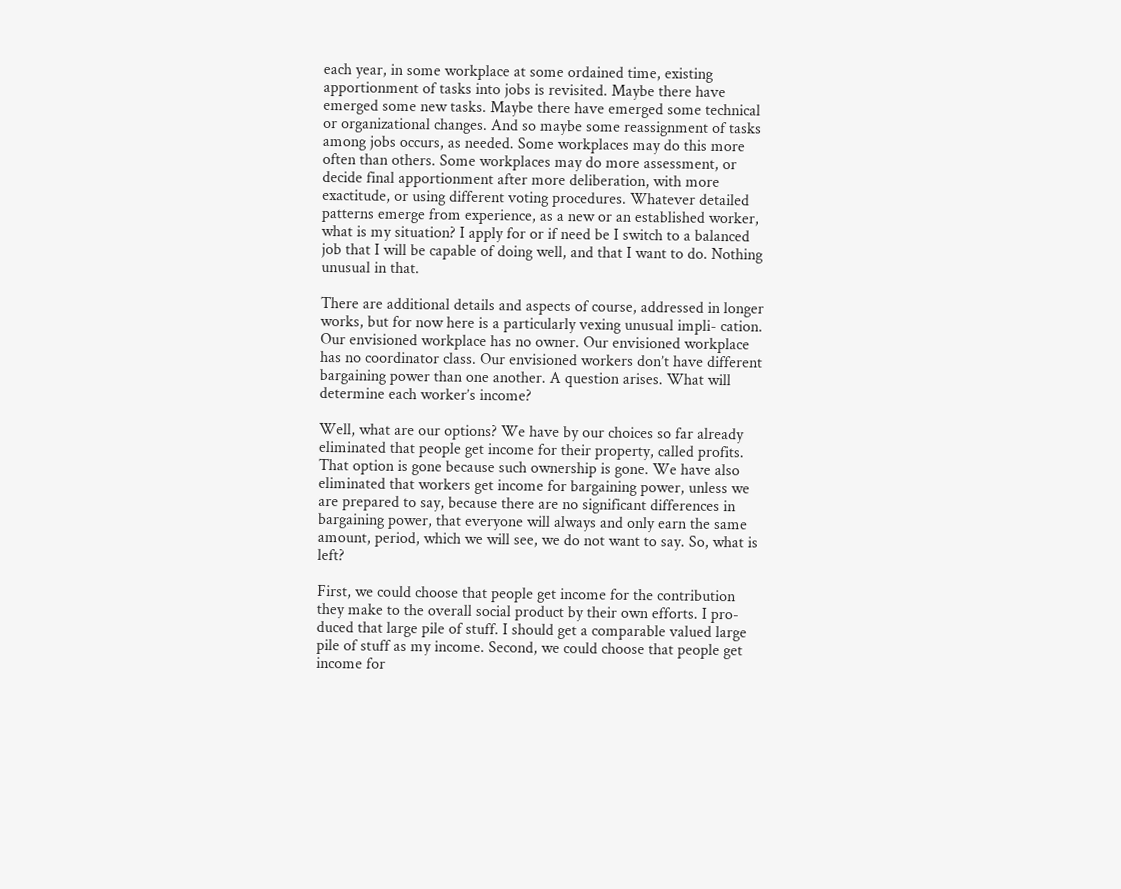each year, in some workplace at some ordained time, existing apportionment of tasks into jobs is revisited. Maybe there have emerged some new tasks. Maybe there have emerged some technical or organizational changes. And so maybe some reassignment of tasks among jobs occurs, as needed. Some workplaces may do this more often than others. Some workplaces may do more assessment, or decide final apportionment after more deliberation, with more exactitude, or using different voting procedures. Whatever detailed patterns emerge from experience, as a new or an established worker, what is my situation? I apply for or if need be I switch to a balanced job that I will be capable of doing well, and that I want to do. Nothing unusual in that.

There are additional details and aspects of course, addressed in longer works, but for now here is a particularly vexing unusual impli- cation. Our envisioned workplace has no owner. Our envisioned workplace has no coordinator class. Our envisioned workers don’t have different bargaining power than one another. A question arises. What will determine each worker’s income?

Well, what are our options? We have by our choices so far already eliminated that people get income for their property, called profits. That option is gone because such ownership is gone. We have also eliminated that workers get income for bargaining power, unless we are prepared to say, because there are no significant differences in bargaining power, that everyone will always and only earn the same amount, period, which we will see, we do not want to say. So, what is left?

First, we could choose that people get income for the contribution they make to the overall social product by their own efforts. I pro- duced that large pile of stuff. I should get a comparable valued large pile of stuff as my income. Second, we could choose that people get income for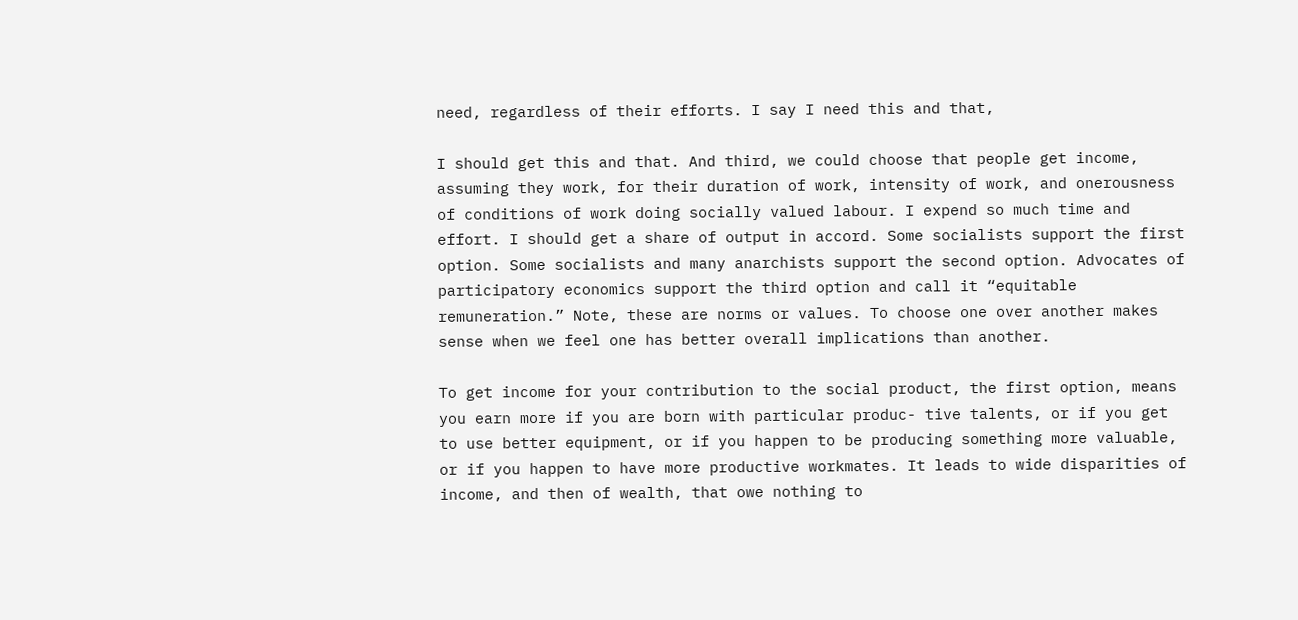need, regardless of their efforts. I say I need this and that,

I should get this and that. And third, we could choose that people get income, assuming they work, for their duration of work, intensity of work, and onerousness of conditions of work doing socially valued labour. I expend so much time and effort. I should get a share of output in accord. Some socialists support the first option. Some socialists and many anarchists support the second option. Advocates of participatory economics support the third option and call it “equitable remuneration.” Note, these are norms or values. To choose one over another makes sense when we feel one has better overall implications than another.

To get income for your contribution to the social product, the first option, means you earn more if you are born with particular produc- tive talents, or if you get to use better equipment, or if you happen to be producing something more valuable, or if you happen to have more productive workmates. It leads to wide disparities of income, and then of wealth, that owe nothing to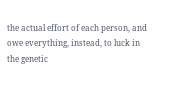the actual effort of each person, and owe everything, instead, to luck in the genetic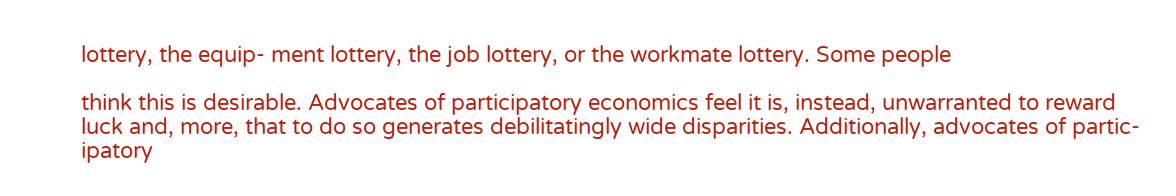lottery, the equip- ment lottery, the job lottery, or the workmate lottery. Some people

think this is desirable. Advocates of participatory economics feel it is, instead, unwarranted to reward luck and, more, that to do so generates debilitatingly wide disparities. Additionally, advocates of partic- ipatory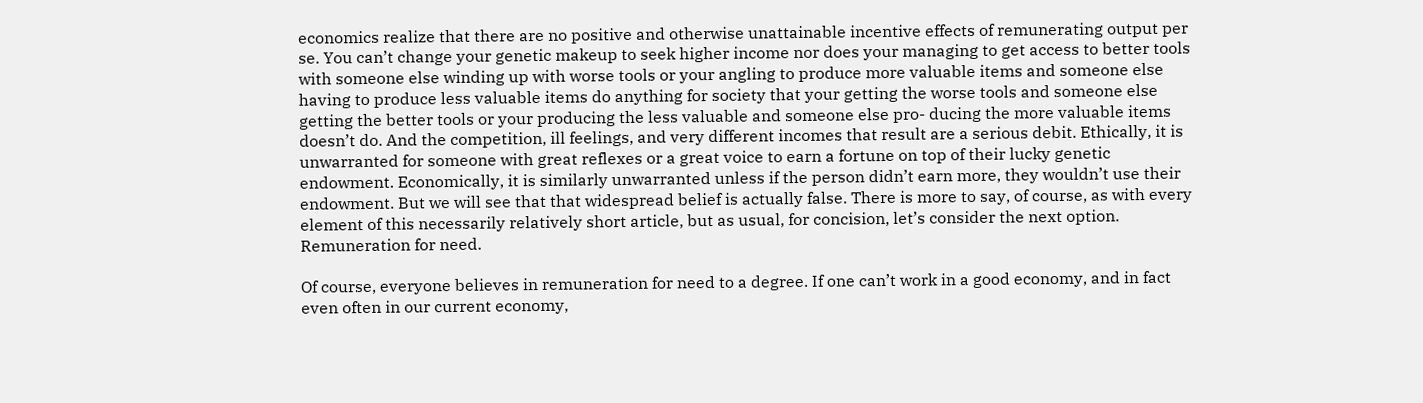economics realize that there are no positive and otherwise unattainable incentive effects of remunerating output per se. You can’t change your genetic makeup to seek higher income nor does your managing to get access to better tools with someone else winding up with worse tools or your angling to produce more valuable items and someone else having to produce less valuable items do anything for society that your getting the worse tools and someone else getting the better tools or your producing the less valuable and someone else pro- ducing the more valuable items doesn’t do. And the competition, ill feelings, and very different incomes that result are a serious debit. Ethically, it is unwarranted for someone with great reflexes or a great voice to earn a fortune on top of their lucky genetic endowment. Economically, it is similarly unwarranted unless if the person didn’t earn more, they wouldn’t use their endowment. But we will see that that widespread belief is actually false. There is more to say, of course, as with every element of this necessarily relatively short article, but as usual, for concision, let’s consider the next option. Remuneration for need.

Of course, everyone believes in remuneration for need to a degree. If one can’t work in a good economy, and in fact even often in our current economy,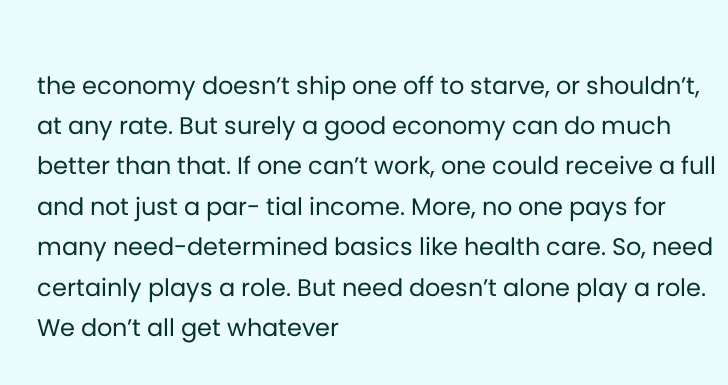the economy doesn’t ship one off to starve, or shouldn’t, at any rate. But surely a good economy can do much better than that. If one can’t work, one could receive a full and not just a par- tial income. More, no one pays for many need-determined basics like health care. So, need certainly plays a role. But need doesn’t alone play a role. We don’t all get whatever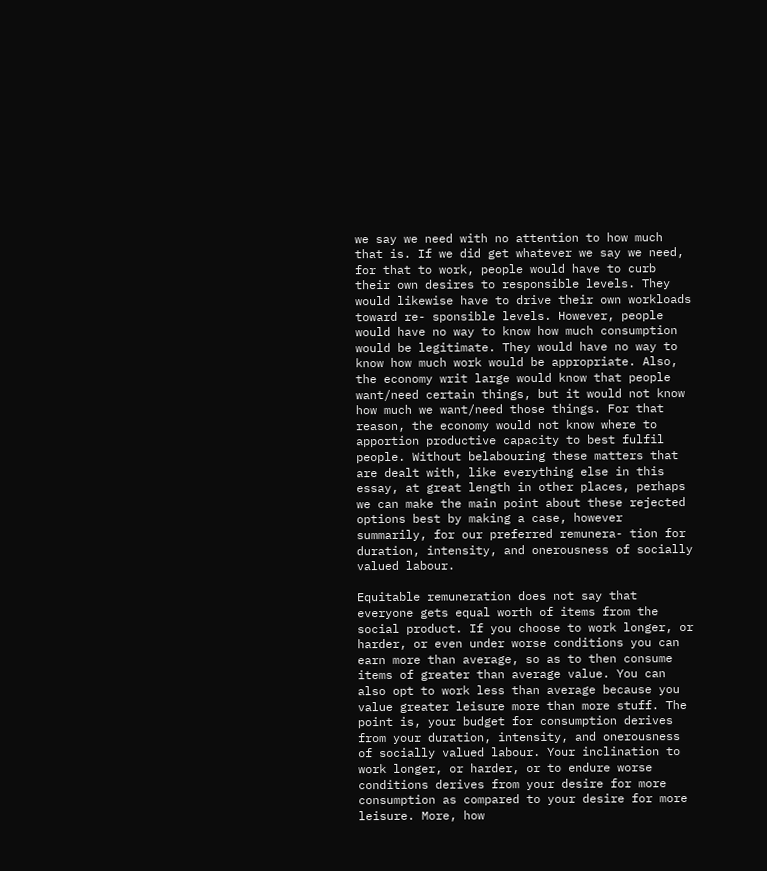we say we need with no attention to how much that is. If we did get whatever we say we need, for that to work, people would have to curb their own desires to responsible levels. They would likewise have to drive their own workloads toward re- sponsible levels. However, people would have no way to know how much consumption would be legitimate. They would have no way to know how much work would be appropriate. Also, the economy writ large would know that people want/need certain things, but it would not know how much we want/need those things. For that reason, the economy would not know where to apportion productive capacity to best fulfil people. Without belabouring these matters that are dealt with, like everything else in this essay, at great length in other places, perhaps we can make the main point about these rejected options best by making a case, however summarily, for our preferred remunera- tion for duration, intensity, and onerousness of socially valued labour.

Equitable remuneration does not say that everyone gets equal worth of items from the social product. If you choose to work longer, or harder, or even under worse conditions you can earn more than average, so as to then consume items of greater than average value. You can also opt to work less than average because you value greater leisure more than more stuff. The point is, your budget for consumption derives from your duration, intensity, and onerousness of socially valued labour. Your inclination to work longer, or harder, or to endure worse conditions derives from your desire for more consumption as compared to your desire for more leisure. More, how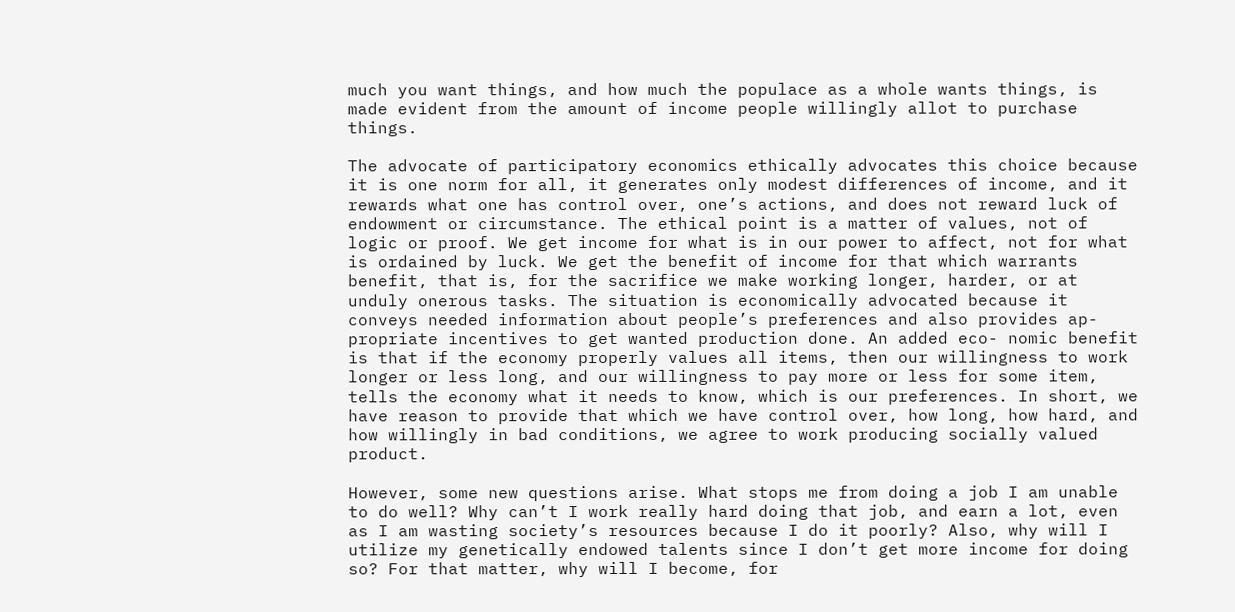much you want things, and how much the populace as a whole wants things, is made evident from the amount of income people willingly allot to purchase things.

The advocate of participatory economics ethically advocates this choice because it is one norm for all, it generates only modest differences of income, and it rewards what one has control over, one’s actions, and does not reward luck of endowment or circumstance. The ethical point is a matter of values, not of logic or proof. We get income for what is in our power to affect, not for what is ordained by luck. We get the benefit of income for that which warrants benefit, that is, for the sacrifice we make working longer, harder, or at unduly onerous tasks. The situation is economically advocated because it conveys needed information about people’s preferences and also provides ap- propriate incentives to get wanted production done. An added eco- nomic benefit is that if the economy properly values all items, then our willingness to work longer or less long, and our willingness to pay more or less for some item, tells the economy what it needs to know, which is our preferences. In short, we have reason to provide that which we have control over, how long, how hard, and how willingly in bad conditions, we agree to work producing socially valued product.

However, some new questions arise. What stops me from doing a job I am unable to do well? Why can’t I work really hard doing that job, and earn a lot, even as I am wasting society’s resources because I do it poorly? Also, why will I utilize my genetically endowed talents since I don’t get more income for doing so? For that matter, why will I become, for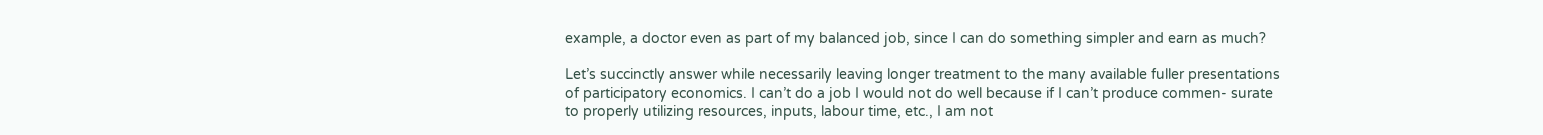example, a doctor even as part of my balanced job, since I can do something simpler and earn as much?

Let’s succinctly answer while necessarily leaving longer treatment to the many available fuller presentations of participatory economics. I can’t do a job I would not do well because if I can’t produce commen- surate to properly utilizing resources, inputs, labour time, etc., I am not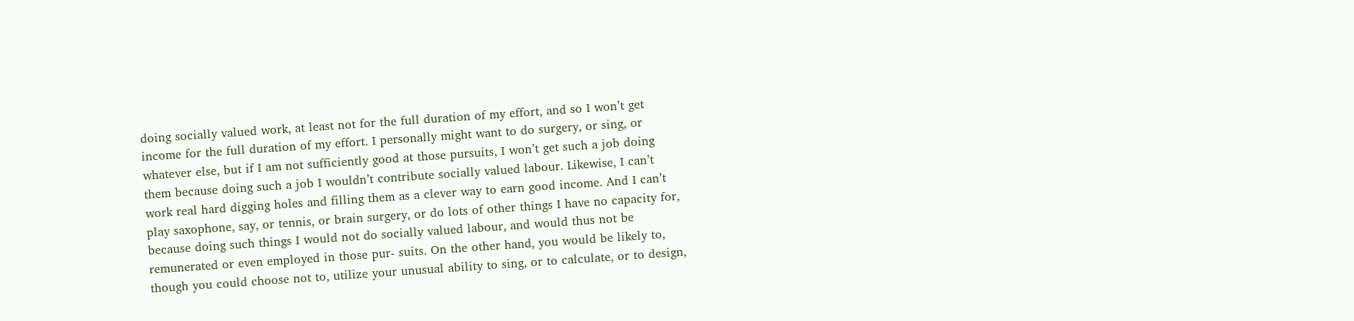doing socially valued work, at least not for the full duration of my effort, and so I won’t get income for the full duration of my effort. I personally might want to do surgery, or sing, or whatever else, but if I am not sufficiently good at those pursuits, I won’t get such a job doing them because doing such a job I wouldn’t contribute socially valued labour. Likewise, I can’t work real hard digging holes and filling them as a clever way to earn good income. And I can’t play saxophone, say, or tennis, or brain surgery, or do lots of other things I have no capacity for, because doing such things I would not do socially valued labour, and would thus not be remunerated or even employed in those pur- suits. On the other hand, you would be likely to, though you could choose not to, utilize your unusual ability to sing, or to calculate, or to design,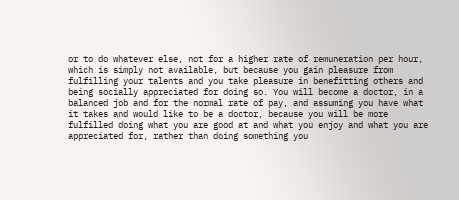or to do whatever else, not for a higher rate of remuneration per hour, which is simply not available, but because you gain pleasure from fulfilling your talents and you take pleasure in benefitting others and being socially appreciated for doing so. You will become a doctor, in a balanced job and for the normal rate of pay, and assuming you have what it takes and would like to be a doctor, because you will be more fulfilled doing what you are good at and what you enjoy and what you are appreciated for, rather than doing something you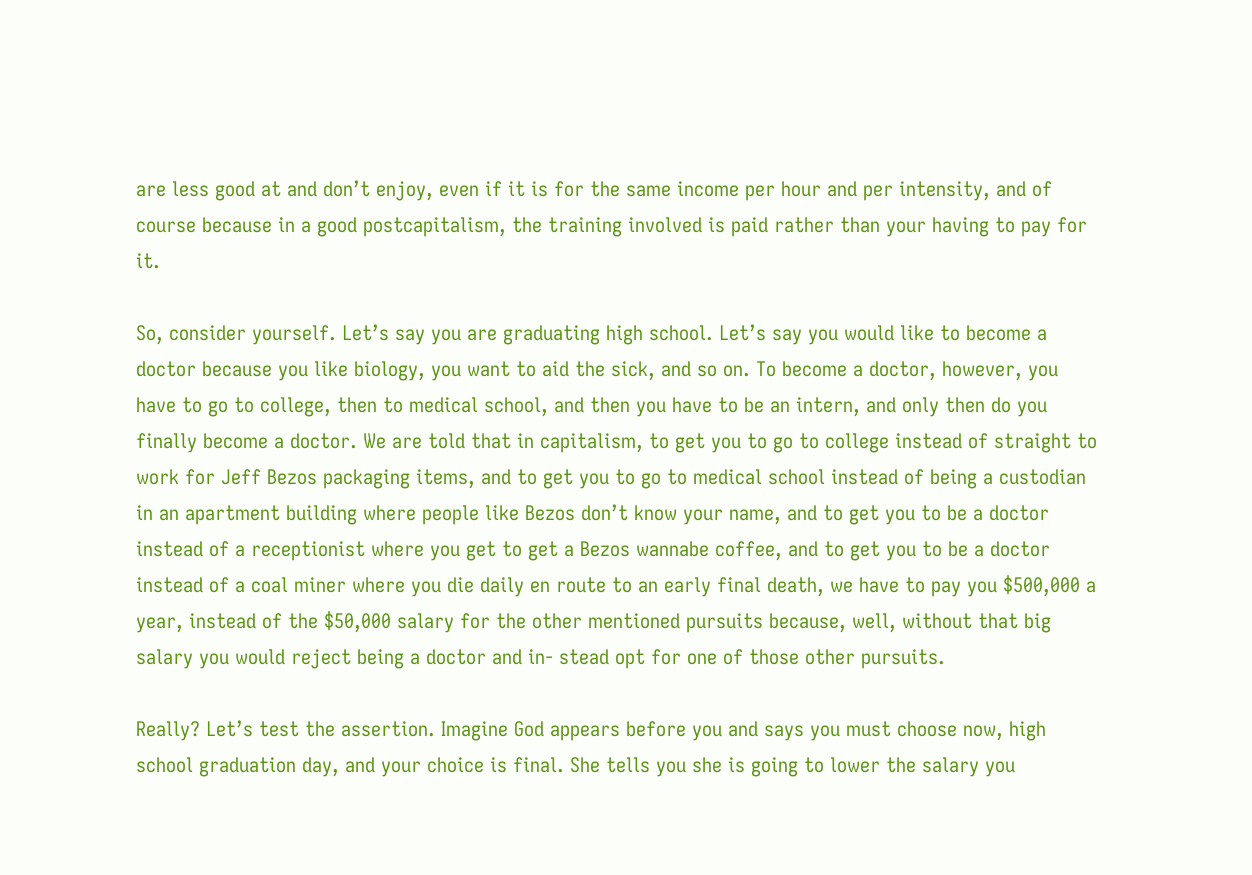are less good at and don’t enjoy, even if it is for the same income per hour and per intensity, and of course because in a good postcapitalism, the training involved is paid rather than your having to pay for it.

So, consider yourself. Let’s say you are graduating high school. Let’s say you would like to become a doctor because you like biology, you want to aid the sick, and so on. To become a doctor, however, you have to go to college, then to medical school, and then you have to be an intern, and only then do you finally become a doctor. We are told that in capitalism, to get you to go to college instead of straight to work for Jeff Bezos packaging items, and to get you to go to medical school instead of being a custodian in an apartment building where people like Bezos don’t know your name, and to get you to be a doctor instead of a receptionist where you get to get a Bezos wannabe coffee, and to get you to be a doctor instead of a coal miner where you die daily en route to an early final death, we have to pay you $500,000 a year, instead of the $50,000 salary for the other mentioned pursuits because, well, without that big salary you would reject being a doctor and in- stead opt for one of those other pursuits.

Really? Let’s test the assertion. Imagine God appears before you and says you must choose now, high school graduation day, and your choice is final. She tells you she is going to lower the salary you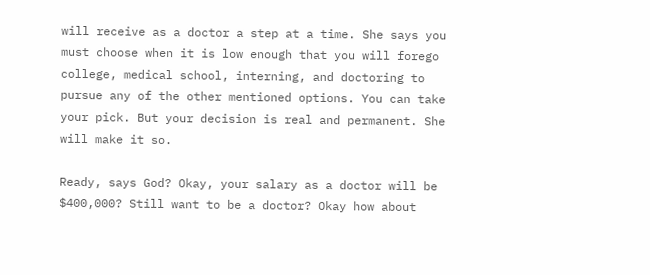will receive as a doctor a step at a time. She says you must choose when it is low enough that you will forego college, medical school, interning, and doctoring to pursue any of the other mentioned options. You can take your pick. But your decision is real and permanent. She will make it so.

Ready, says God? Okay, your salary as a doctor will be $400,000? Still want to be a doctor? Okay how about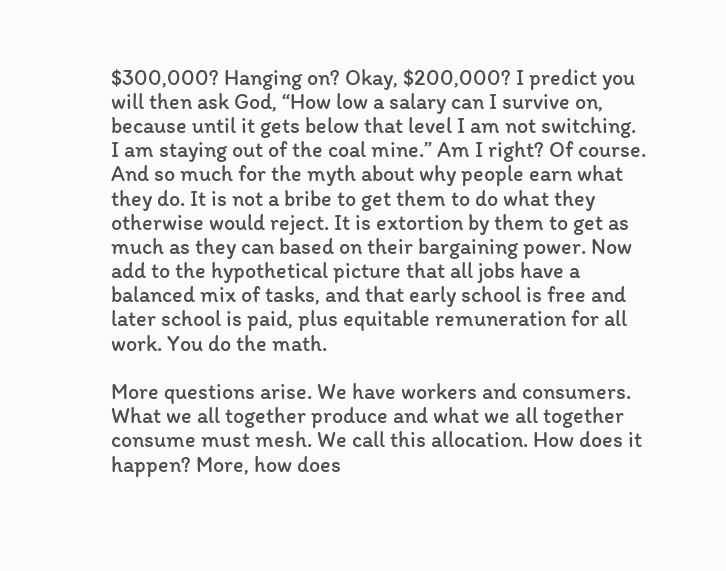$300,000? Hanging on? Okay, $200,000? I predict you will then ask God, “How low a salary can I survive on, because until it gets below that level I am not switching. I am staying out of the coal mine.” Am I right? Of course. And so much for the myth about why people earn what they do. It is not a bribe to get them to do what they otherwise would reject. It is extortion by them to get as much as they can based on their bargaining power. Now add to the hypothetical picture that all jobs have a balanced mix of tasks, and that early school is free and later school is paid, plus equitable remuneration for all work. You do the math.

More questions arise. We have workers and consumers. What we all together produce and what we all together consume must mesh. We call this allocation. How does it happen? More, how does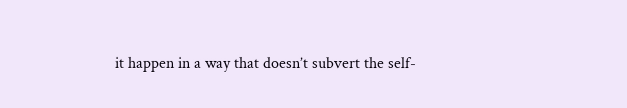it happen in a way that doesn’t subvert the self-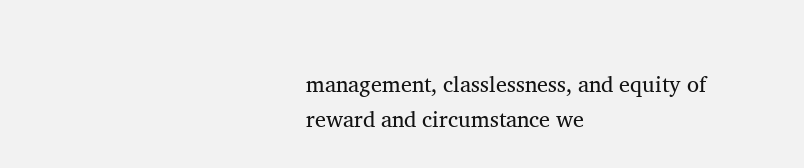management, classlessness, and equity of reward and circumstance we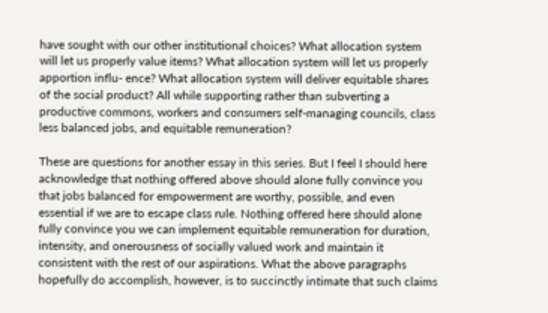have sought with our other institutional choices? What allocation system will let us properly value items? What allocation system will let us properly apportion influ- ence? What allocation system will deliver equitable shares of the social product? All while supporting rather than subverting a productive commons, workers and consumers self-managing councils, class less balanced jobs, and equitable remuneration?

These are questions for another essay in this series. But I feel I should here acknowledge that nothing offered above should alone fully convince you that jobs balanced for empowerment are worthy, possible, and even essential if we are to escape class rule. Nothing offered here should alone fully convince you we can implement equitable remuneration for duration, intensity, and onerousness of socially valued work and maintain it consistent with the rest of our aspirations. What the above paragraphs hopefully do accomplish, however, is to succinctly intimate that such claims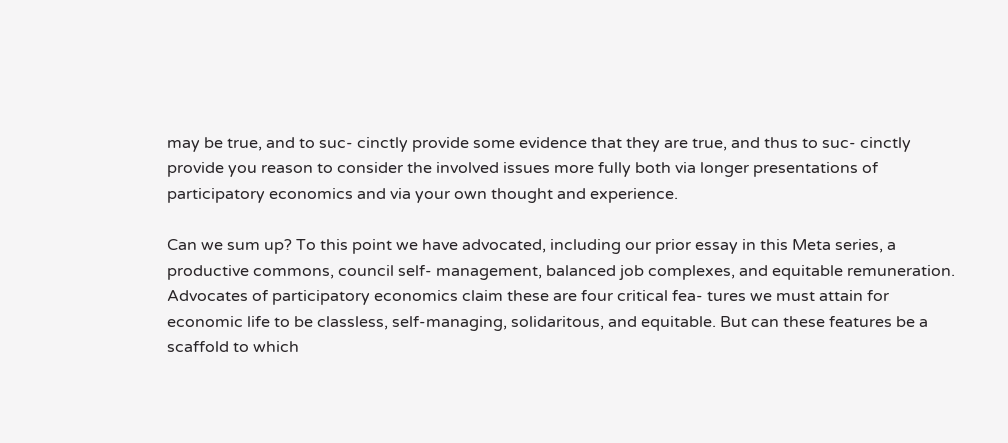may be true, and to suc- cinctly provide some evidence that they are true, and thus to suc- cinctly provide you reason to consider the involved issues more fully both via longer presentations of participatory economics and via your own thought and experience.

Can we sum up? To this point we have advocated, including our prior essay in this Meta series, a productive commons, council self- management, balanced job complexes, and equitable remuneration. Advocates of participatory economics claim these are four critical fea- tures we must attain for economic life to be classless, self-managing, solidaritous, and equitable. But can these features be a scaffold to which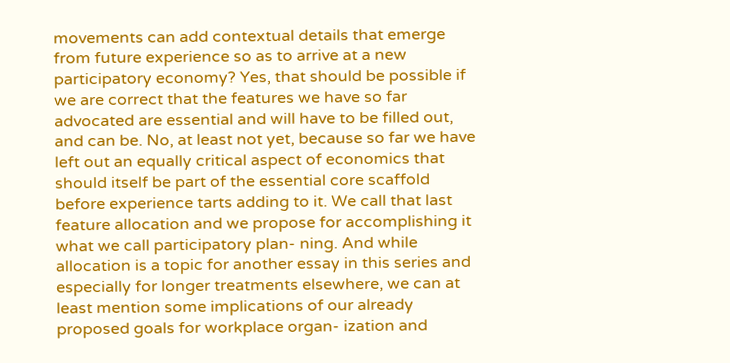movements can add contextual details that emerge from future experience so as to arrive at a new participatory economy? Yes, that should be possible if we are correct that the features we have so far advocated are essential and will have to be filled out, and can be. No, at least not yet, because so far we have left out an equally critical aspect of economics that should itself be part of the essential core scaffold before experience tarts adding to it. We call that last feature allocation and we propose for accomplishing it what we call participatory plan- ning. And while allocation is a topic for another essay in this series and especially for longer treatments elsewhere, we can at least mention some implications of our already proposed goals for workplace organ- ization and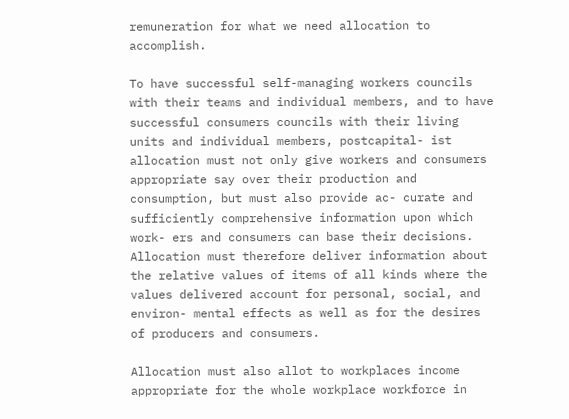remuneration for what we need allocation to accomplish.

To have successful self-managing workers councils with their teams and individual members, and to have successful consumers councils with their living units and individual members, postcapital- ist allocation must not only give workers and consumers appropriate say over their production and consumption, but must also provide ac- curate and sufficiently comprehensive information upon which work- ers and consumers can base their decisions. Allocation must therefore deliver information about the relative values of items of all kinds where the values delivered account for personal, social, and environ- mental effects as well as for the desires of producers and consumers.

Allocation must also allot to workplaces income appropriate for the whole workplace workforce in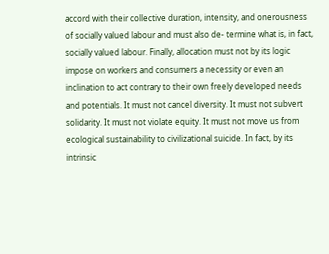accord with their collective duration, intensity, and onerousness of socially valued labour and must also de- termine what is, in fact, socially valued labour. Finally, allocation must not by its logic impose on workers and consumers a necessity or even an inclination to act contrary to their own freely developed needs and potentials. It must not cancel diversity. It must not subvert solidarity. It must not violate equity. It must not move us from ecological sustainability to civilizational suicide. In fact, by its intrinsic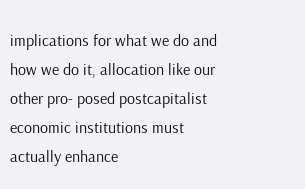implications for what we do and how we do it, allocation like our other pro- posed postcapitalist economic institutions must actually enhance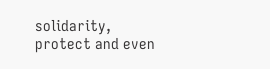solidarity, protect and even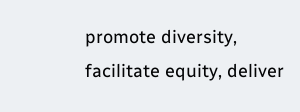promote diversity, facilitate equity, deliver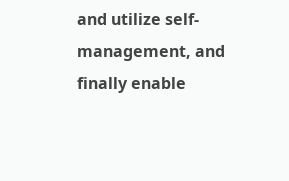and utilize self-management, and finally enable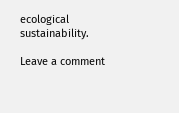ecological sustainability.

Leave a comment